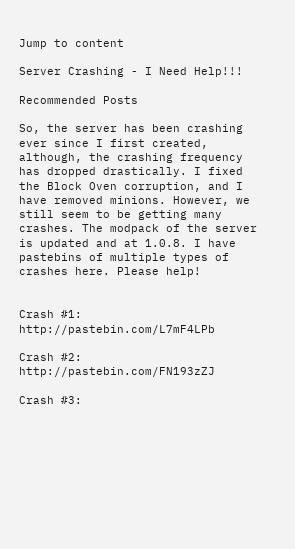Jump to content

Server Crashing - I Need Help!!!

Recommended Posts

So, the server has been crashing ever since I first created, although, the crashing frequency has dropped drastically. I fixed the Block Oven corruption, and I have removed minions. However, we still seem to be getting many crashes. The modpack of the server is updated and at 1.0.8. I have pastebins of multiple types of crashes here. Please help!


Crash #1: http://pastebin.com/L7mF4LPb

Crash #2: http://pastebin.com/FN193zZJ

Crash #3: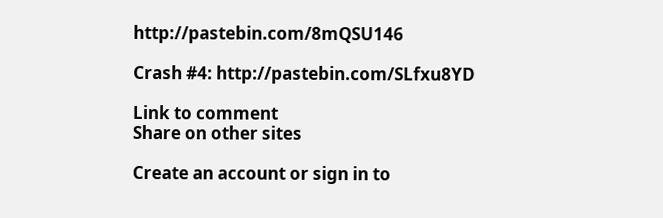http://pastebin.com/8mQSU146

Crash #4: http://pastebin.com/SLfxu8YD

Link to comment
Share on other sites

Create an account or sign in to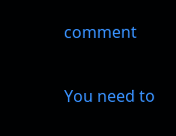comment

You need to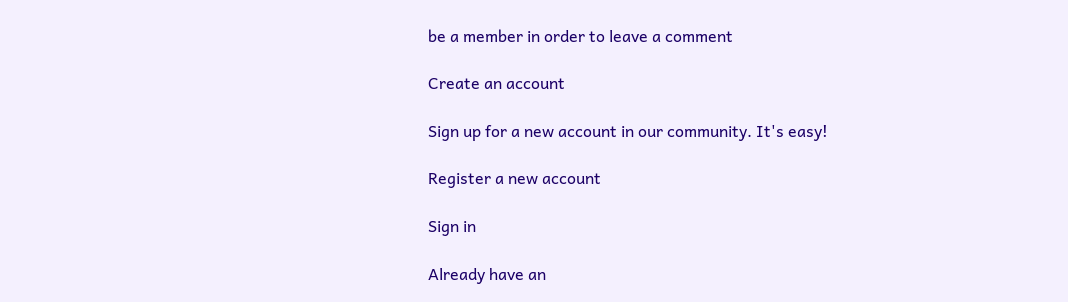be a member in order to leave a comment

Create an account

Sign up for a new account in our community. It's easy!

Register a new account

Sign in

Already have an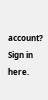account? Sign in here.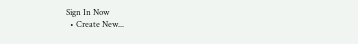Sign In Now
  • Create New...